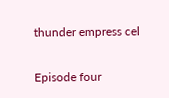thunder empress cel

Episode four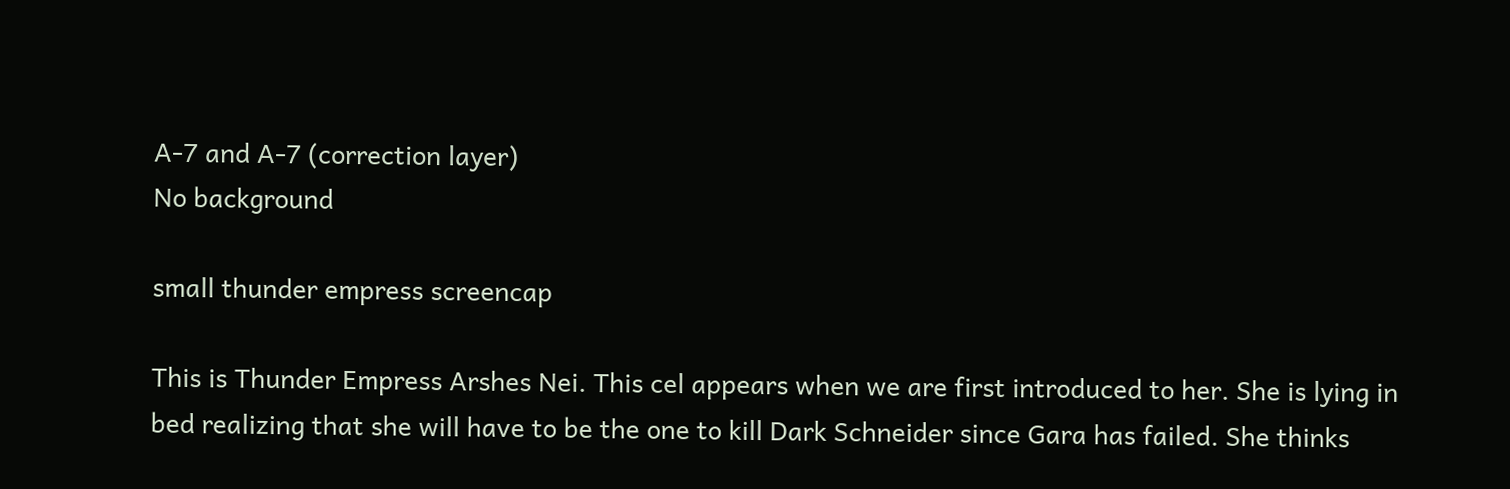A-7 and A-7 (correction layer)
No background

small thunder empress screencap

This is Thunder Empress Arshes Nei. This cel appears when we are first introduced to her. She is lying in bed realizing that she will have to be the one to kill Dark Schneider since Gara has failed. She thinks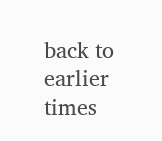back to earlier times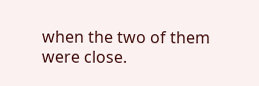when the two of them were close.